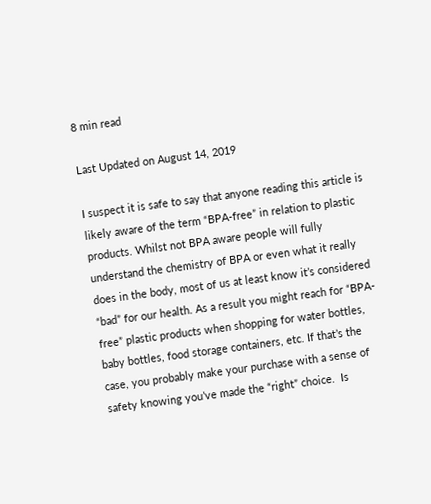8 min read

Last Updated on August 14, 2019

I suspect it is safe to say that anyone reading this article is likely aware of the term “BPA-free” in relation to plastic products. Whilst not BPA aware people will fully understand the chemistry of BPA or even what it really does in the body, most of us at least know it’s considered “bad” for our health. As a result you might reach for “BPA-free” plastic products when shopping for water bottles, baby bottles, food storage containers, etc. If that’s the case, you probably make your purchase with a sense of safety knowing you’ve made the “right” choice.  Is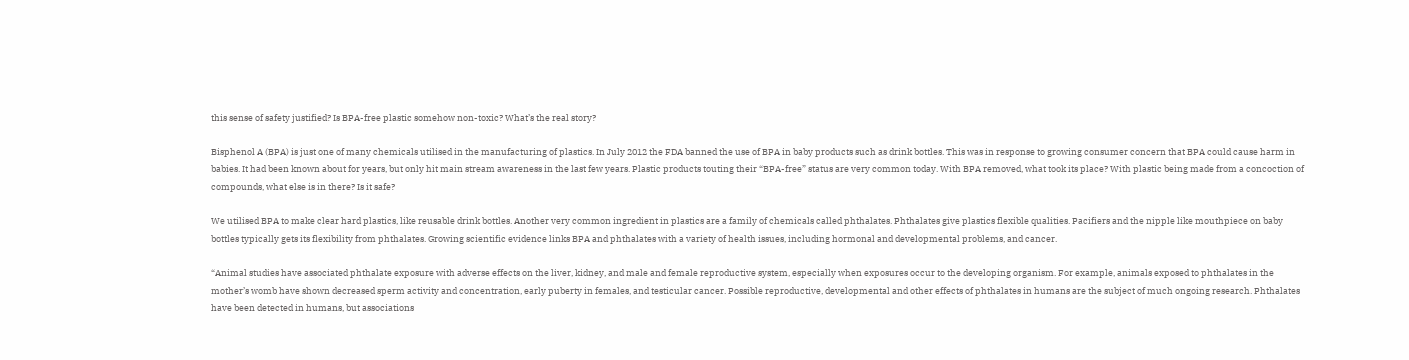this sense of safety justified? Is BPA-free plastic somehow non-toxic? What’s the real story?

Bisphenol A (BPA) is just one of many chemicals utilised in the manufacturing of plastics. In July 2012 the FDA banned the use of BPA in baby products such as drink bottles. This was in response to growing consumer concern that BPA could cause harm in babies. It had been known about for years, but only hit main stream awareness in the last few years. Plastic products touting their “BPA-free” status are very common today. With BPA removed, what took its place? With plastic being made from a concoction of compounds, what else is in there? Is it safe?

We utilised BPA to make clear hard plastics, like reusable drink bottles. Another very common ingredient in plastics are a family of chemicals called phthalates. Phthalates give plastics flexible qualities. Pacifiers and the nipple like mouthpiece on baby bottles typically gets its flexibility from phthalates. Growing scientific evidence links BPA and phthalates with a variety of health issues, including hormonal and developmental problems, and cancer.

“Animal studies have associated phthalate exposure with adverse effects on the liver, kidney, and male and female reproductive system, especially when exposures occur to the developing organism. For example, animals exposed to phthalates in the mother’s womb have shown decreased sperm activity and concentration, early puberty in females, and testicular cancer. Possible reproductive, developmental and other effects of phthalates in humans are the subject of much ongoing research. Phthalates have been detected in humans, but associations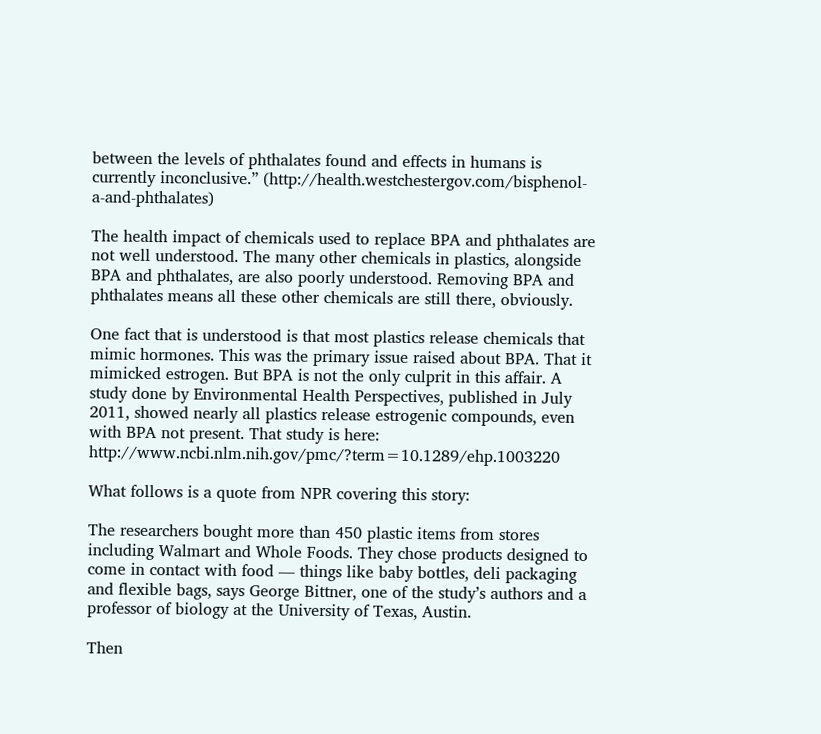between the levels of phthalates found and effects in humans is currently inconclusive.” (http://health.westchestergov.com/bisphenol-a-and-phthalates)

The health impact of chemicals used to replace BPA and phthalates are not well understood. The many other chemicals in plastics, alongside BPA and phthalates, are also poorly understood. Removing BPA and phthalates means all these other chemicals are still there, obviously.

One fact that is understood is that most plastics release chemicals that mimic hormones. This was the primary issue raised about BPA. That it mimicked estrogen. But BPA is not the only culprit in this affair. A study done by Environmental Health Perspectives, published in July 2011, showed nearly all plastics release estrogenic compounds, even with BPA not present. That study is here: http://www.ncbi.nlm.nih.gov/pmc/?term=10.1289/ehp.1003220

What follows is a quote from NPR covering this story:

The researchers bought more than 450 plastic items from stores including Walmart and Whole Foods. They chose products designed to come in contact with food — things like baby bottles, deli packaging and flexible bags, says George Bittner, one of the study’s authors and a professor of biology at the University of Texas, Austin.

Then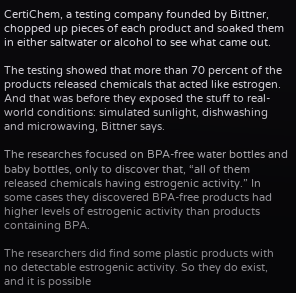CertiChem, a testing company founded by Bittner, chopped up pieces of each product and soaked them in either saltwater or alcohol to see what came out.

The testing showed that more than 70 percent of the products released chemicals that acted like estrogen. And that was before they exposed the stuff to real-world conditions: simulated sunlight, dishwashing and microwaving, Bittner says.

The researches focused on BPA-free water bottles and baby bottles, only to discover that, “all of them released chemicals having estrogenic activity.” In some cases they discovered BPA-free products had higher levels of estrogenic activity than products containing BPA.

The researchers did find some plastic products with no detectable estrogenic activity. So they do exist, and it is possible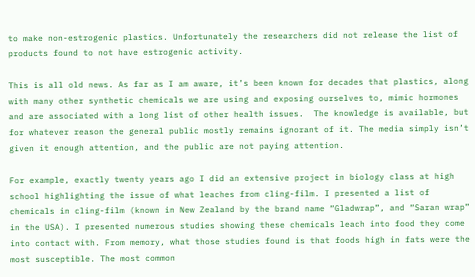to make non-estrogenic plastics. Unfortunately the researchers did not release the list of products found to not have estrogenic activity.

This is all old news. As far as I am aware, it’s been known for decades that plastics, along with many other synthetic chemicals we are using and exposing ourselves to, mimic hormones and are associated with a long list of other health issues.  The knowledge is available, but for whatever reason the general public mostly remains ignorant of it. The media simply isn’t given it enough attention, and the public are not paying attention.

For example, exactly twenty years ago I did an extensive project in biology class at high school highlighting the issue of what leaches from cling-film. I presented a list of chemicals in cling-film (known in New Zealand by the brand name “Gladwrap”, and “Saran wrap” in the USA). I presented numerous studies showing these chemicals leach into food they come into contact with. From memory, what those studies found is that foods high in fats were the most susceptible. The most common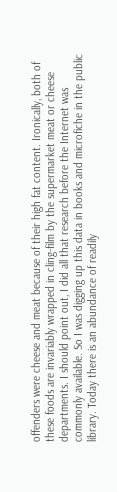offenders were cheese and meat because of their high fat content. Ironically, both of these foods are invariably wrapped in cling-film by the supermarket meat or cheese departments. I should point out, I did all that research before the Internet was commonly available. So I was digging up this data in books and microfiche in the public library. Today there is an abundance of readily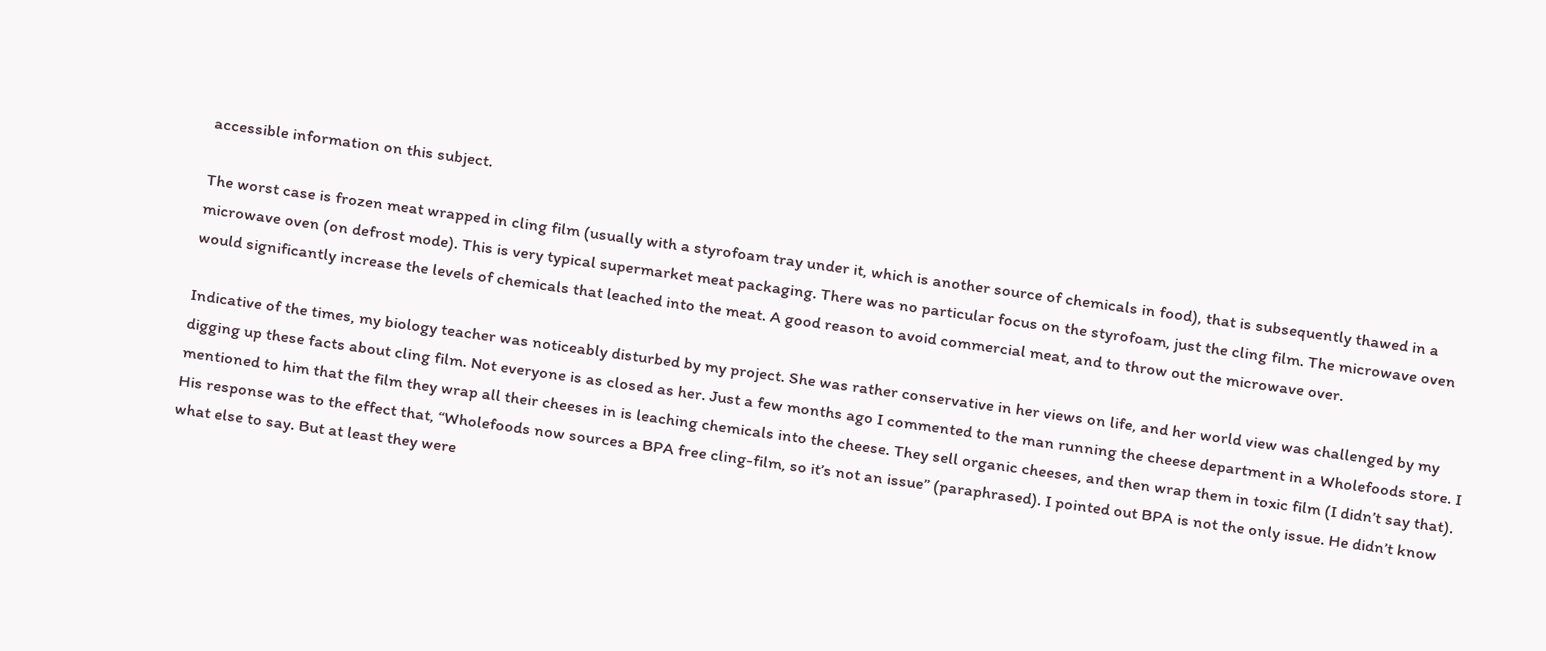accessible information on this subject.

The worst case is frozen meat wrapped in cling film (usually with a styrofoam tray under it, which is another source of chemicals in food), that is subsequently thawed in a microwave oven (on defrost mode). This is very typical supermarket meat packaging. There was no particular focus on the styrofoam, just the cling film. The microwave oven would significantly increase the levels of chemicals that leached into the meat. A good reason to avoid commercial meat, and to throw out the microwave over.

Indicative of the times, my biology teacher was noticeably disturbed by my project. She was rather conservative in her views on life, and her world view was challenged by my digging up these facts about cling film. Not everyone is as closed as her. Just a few months ago I commented to the man running the cheese department in a Wholefoods store. I mentioned to him that the film they wrap all their cheeses in is leaching chemicals into the cheese. They sell organic cheeses, and then wrap them in toxic film (I didn’t say that). His response was to the effect that, “Wholefoods now sources a BPA free cling-film, so it’s not an issue” (paraphrased). I pointed out BPA is not the only issue. He didn’t know what else to say. But at least they were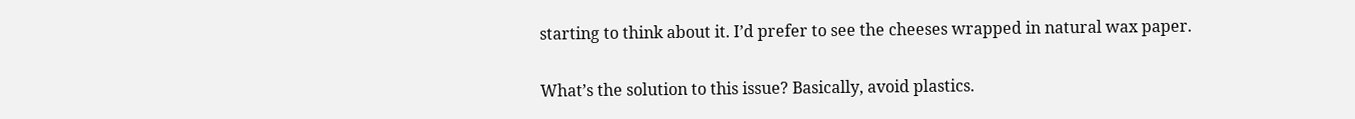starting to think about it. I’d prefer to see the cheeses wrapped in natural wax paper.

What’s the solution to this issue? Basically, avoid plastics.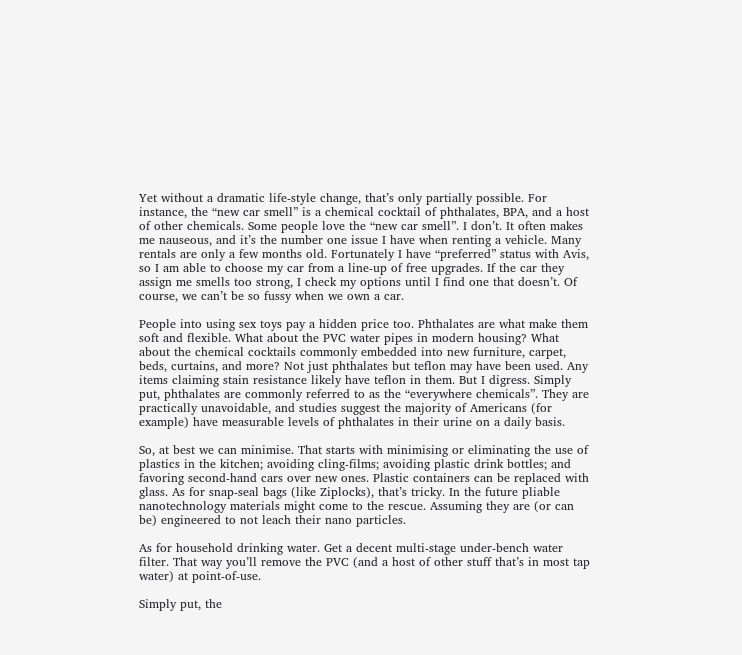Yet without a dramatic life-style change, that’s only partially possible. For instance, the “new car smell” is a chemical cocktail of phthalates, BPA, and a host of other chemicals. Some people love the “new car smell”. I don’t. It often makes me nauseous, and it’s the number one issue I have when renting a vehicle. Many rentals are only a few months old. Fortunately I have “preferred” status with Avis, so I am able to choose my car from a line-up of free upgrades. If the car they assign me smells too strong, I check my options until I find one that doesn’t. Of course, we can’t be so fussy when we own a car.

People into using sex toys pay a hidden price too. Phthalates are what make them soft and flexible. What about the PVC water pipes in modern housing? What about the chemical cocktails commonly embedded into new furniture, carpet, beds, curtains, and more? Not just phthalates but teflon may have been used. Any items claiming stain resistance likely have teflon in them. But I digress. Simply put, phthalates are commonly referred to as the “everywhere chemicals”. They are practically unavoidable, and studies suggest the majority of Americans (for example) have measurable levels of phthalates in their urine on a daily basis.

So, at best we can minimise. That starts with minimising or eliminating the use of plastics in the kitchen; avoiding cling-films; avoiding plastic drink bottles; and favoring second-hand cars over new ones. Plastic containers can be replaced with glass. As for snap-seal bags (like Ziplocks), that’s tricky. In the future pliable nanotechnology materials might come to the rescue. Assuming they are (or can be) engineered to not leach their nano particles.

As for household drinking water. Get a decent multi-stage under-bench water filter. That way you’ll remove the PVC (and a host of other stuff that’s in most tap water) at point-of-use.

Simply put, the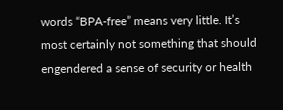words “BPA-free” means very little. It’s most certainly not something that should engendered a sense of security or health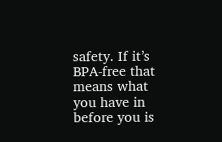safety. If it’s BPA-free that means what you have in before you is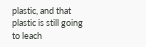plastic, and that plastic is still going to leach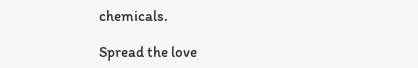chemicals.

Spread the love